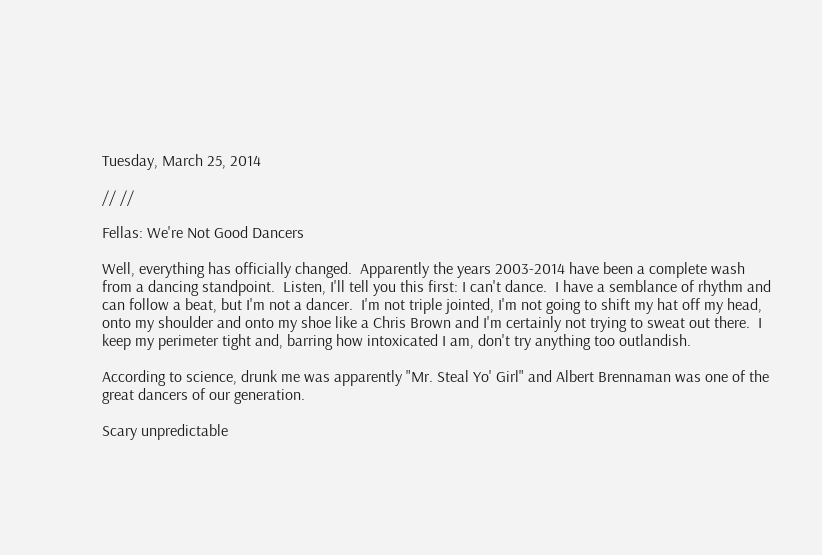Tuesday, March 25, 2014

// //

Fellas: We're Not Good Dancers

Well, everything has officially changed.  Apparently the years 2003-2014 have been a complete wash from a dancing standpoint.  Listen, I'll tell you this first: I can't dance.  I have a semblance of rhythm and can follow a beat, but I'm not a dancer.  I'm not triple jointed, I'm not going to shift my hat off my head, onto my shoulder and onto my shoe like a Chris Brown and I'm certainly not trying to sweat out there.  I keep my perimeter tight and, barring how intoxicated I am, don't try anything too outlandish.

According to science, drunk me was apparently "Mr. Steal Yo' Girl" and Albert Brennaman was one of the great dancers of our generation.

Scary unpredictable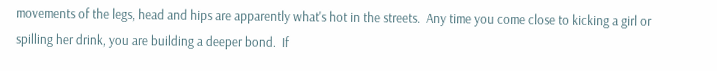movements of the legs, head and hips are apparently what's hot in the streets.  Any time you come close to kicking a girl or spilling her drink, you are building a deeper bond.  If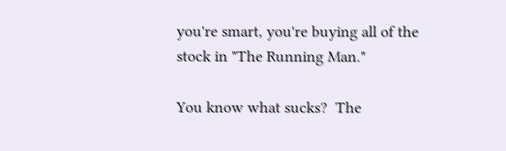you're smart, you're buying all of the stock in "The Running Man."

You know what sucks?  The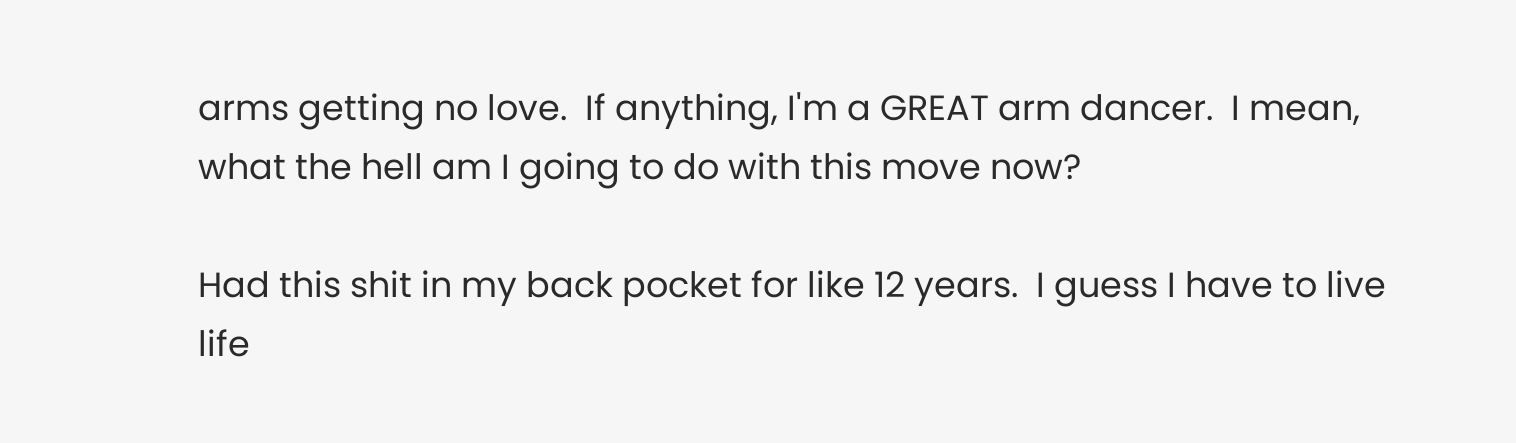arms getting no love.  If anything, I'm a GREAT arm dancer.  I mean, what the hell am I going to do with this move now?

Had this shit in my back pocket for like 12 years.  I guess I have to live life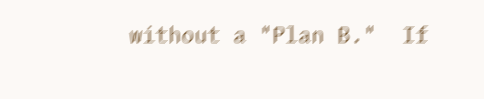without a "Plan B."  If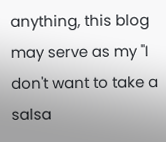anything, this blog may serve as my "I don't want to take a salsa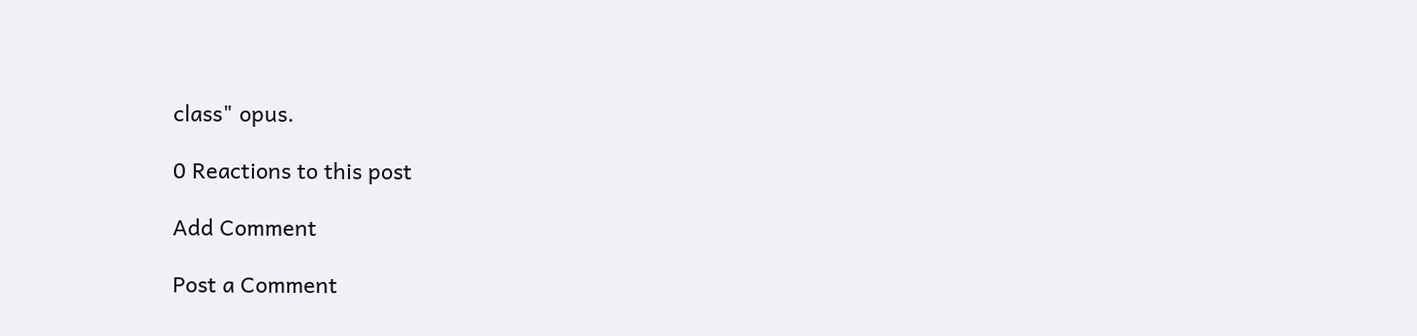class" opus.

0 Reactions to this post

Add Comment

Post a Comment